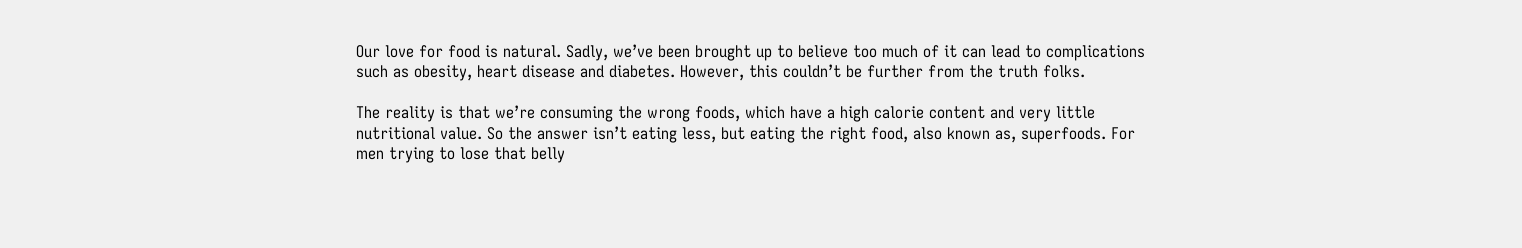Our love for food is natural. Sadly, we’ve been brought up to believe too much of it can lead to complications such as obesity, heart disease and diabetes. However, this couldn’t be further from the truth folks.

The reality is that we’re consuming the wrong foods, which have a high calorie content and very little nutritional value. So the answer isn’t eating less, but eating the right food, also known as, superfoods. For men trying to lose that belly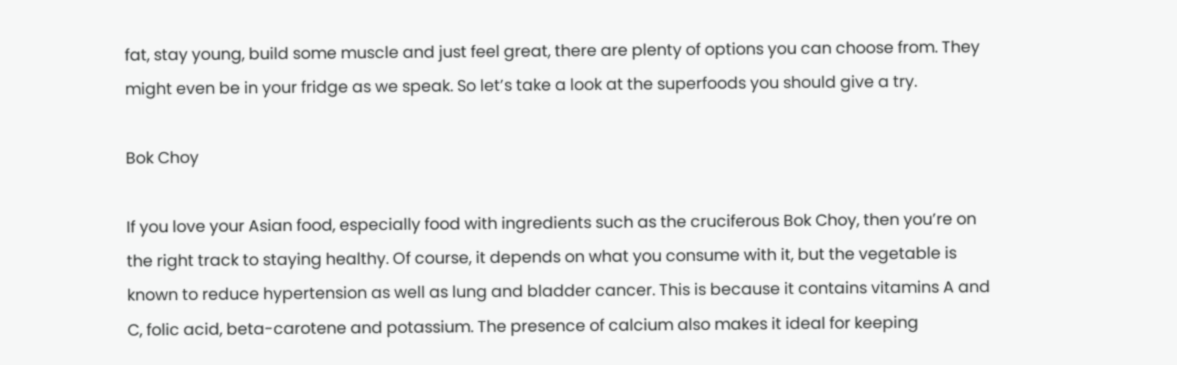fat, stay young, build some muscle and just feel great, there are plenty of options you can choose from. They might even be in your fridge as we speak. So let’s take a look at the superfoods you should give a try.

Bok Choy

If you love your Asian food, especially food with ingredients such as the cruciferous Bok Choy, then you’re on the right track to staying healthy. Of course, it depends on what you consume with it, but the vegetable is known to reduce hypertension as well as lung and bladder cancer. This is because it contains vitamins A and C, folic acid, beta-carotene and potassium. The presence of calcium also makes it ideal for keeping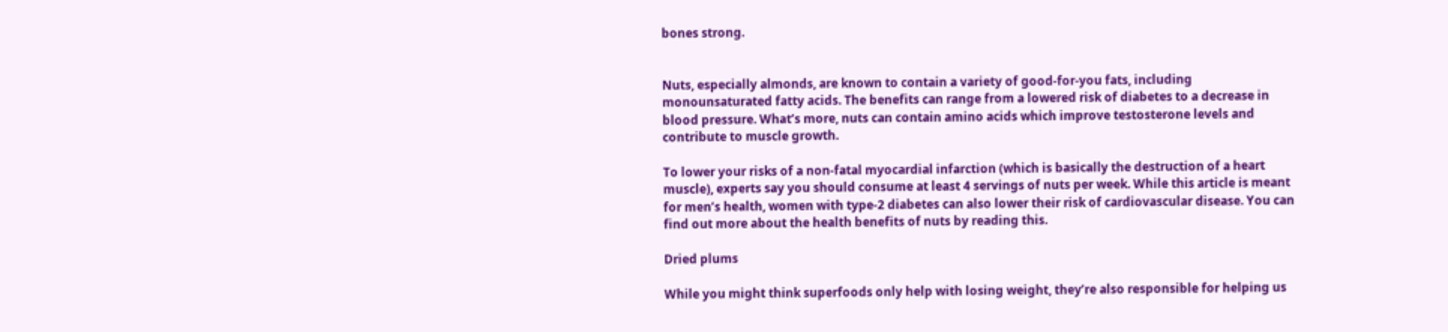bones strong.


Nuts, especially almonds, are known to contain a variety of good-for-you fats, including monounsaturated fatty acids. The benefits can range from a lowered risk of diabetes to a decrease in blood pressure. What’s more, nuts can contain amino acids which improve testosterone levels and contribute to muscle growth.

To lower your risks of a non-fatal myocardial infarction (which is basically the destruction of a heart muscle), experts say you should consume at least 4 servings of nuts per week. While this article is meant for men’s health, women with type-2 diabetes can also lower their risk of cardiovascular disease. You can find out more about the health benefits of nuts by reading this.

Dried plums

While you might think superfoods only help with losing weight, they’re also responsible for helping us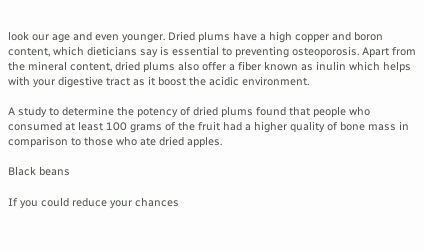look our age and even younger. Dried plums have a high copper and boron content, which dieticians say is essential to preventing osteoporosis. Apart from the mineral content, dried plums also offer a fiber known as inulin which helps with your digestive tract as it boost the acidic environment.

A study to determine the potency of dried plums found that people who consumed at least 100 grams of the fruit had a higher quality of bone mass in comparison to those who ate dried apples.

Black beans

If you could reduce your chances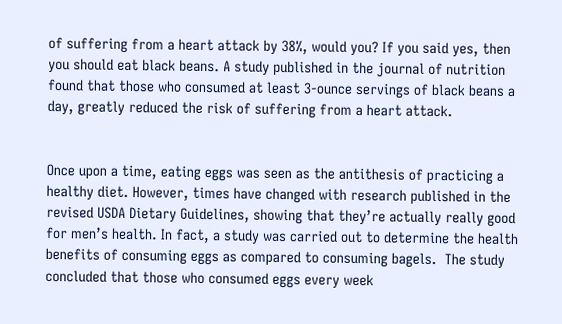of suffering from a heart attack by 38%, would you? If you said yes, then you should eat black beans. A study published in the journal of nutrition found that those who consumed at least 3-ounce servings of black beans a day, greatly reduced the risk of suffering from a heart attack.


Once upon a time, eating eggs was seen as the antithesis of practicing a healthy diet. However, times have changed with research published in the revised USDA Dietary Guidelines, showing that they’re actually really good for men’s health. In fact, a study was carried out to determine the health benefits of consuming eggs as compared to consuming bagels.  The study concluded that those who consumed eggs every week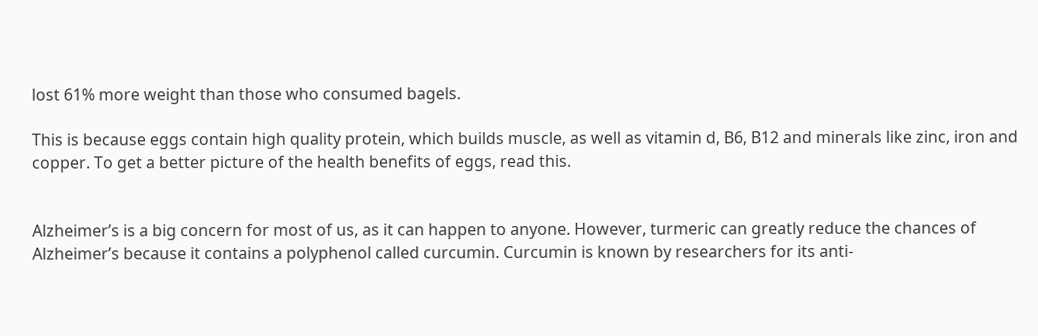lost 61% more weight than those who consumed bagels.

This is because eggs contain high quality protein, which builds muscle, as well as vitamin d, B6, B12 and minerals like zinc, iron and copper. To get a better picture of the health benefits of eggs, read this.


Alzheimer’s is a big concern for most of us, as it can happen to anyone. However, turmeric can greatly reduce the chances of Alzheimer’s because it contains a polyphenol called curcumin. Curcumin is known by researchers for its anti-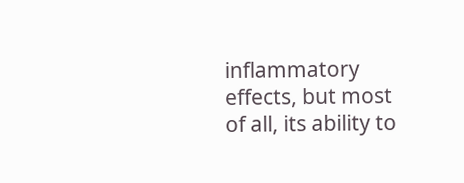inflammatory effects, but most of all, its ability to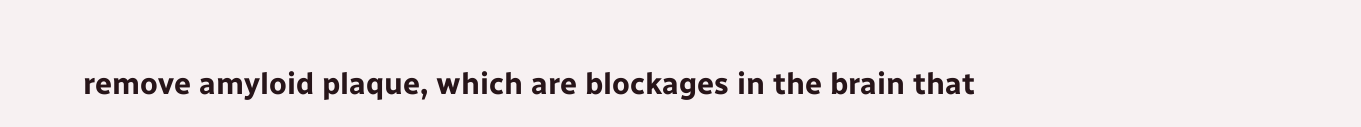remove amyloid plaque, which are blockages in the brain that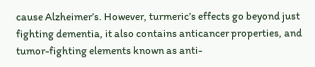cause Alzheimer’s. However, turmeric’s effects go beyond just fighting dementia, it also contains anticancer properties, and tumor-fighting elements known as anti-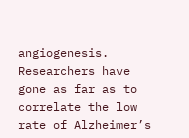angiogenesis. Researchers have gone as far as to correlate the low rate of Alzheimer’s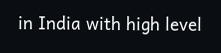in India with high level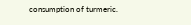consumption of turmeric.